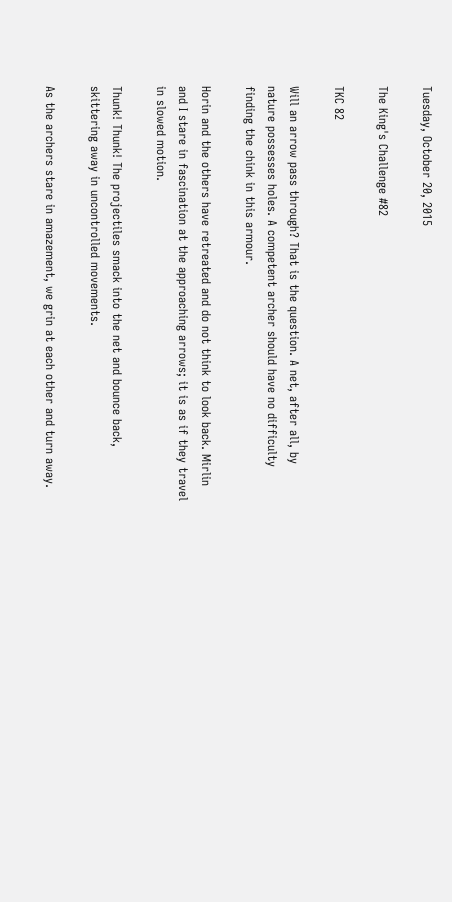Tuesday, October 20, 2015

The King's Challenge #82

TKC 82

Will an arrow pass through? That is the question. A net, after all, by nature possesses holes. A competent archer should have no difficulty finding the chink in this armour.

Horin and the others have retreated and do not think to look back. Mirlin and I stare in fascination at the approaching arrows; it is as if they travel in slowed motion.

Thunk! Thunk! The projectiles smack into the net and bounce back, skittering away in uncontrolled movements.

As the archers stare in amazement, we grin at each other and turn away.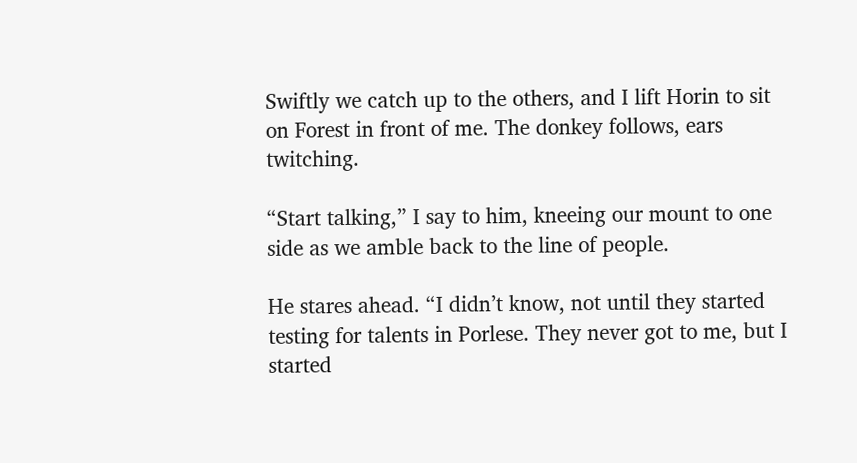Swiftly we catch up to the others, and I lift Horin to sit on Forest in front of me. The donkey follows, ears twitching.

“Start talking,” I say to him, kneeing our mount to one side as we amble back to the line of people.

He stares ahead. “I didn’t know, not until they started testing for talents in Porlese. They never got to me, but I started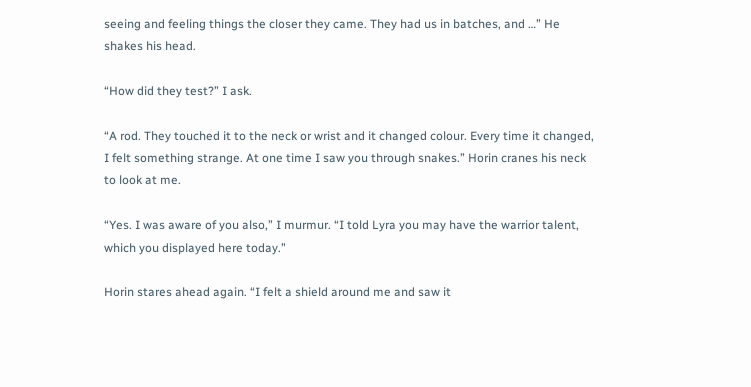seeing and feeling things the closer they came. They had us in batches, and …” He shakes his head.

“How did they test?” I ask.

“A rod. They touched it to the neck or wrist and it changed colour. Every time it changed, I felt something strange. At one time I saw you through snakes.” Horin cranes his neck to look at me.

“Yes. I was aware of you also,” I murmur. “I told Lyra you may have the warrior talent, which you displayed here today.”

Horin stares ahead again. “I felt a shield around me and saw it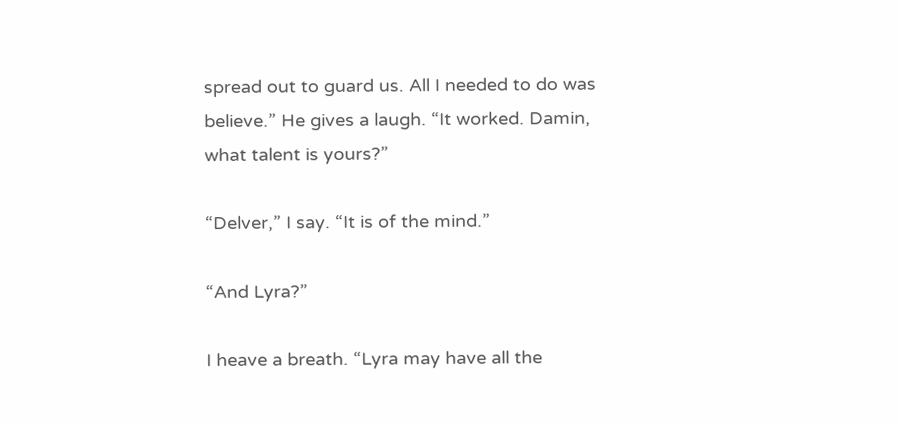spread out to guard us. All I needed to do was believe.” He gives a laugh. “It worked. Damin, what talent is yours?”

“Delver,” I say. “It is of the mind.”

“And Lyra?”

I heave a breath. “Lyra may have all the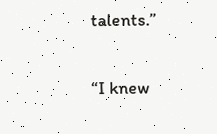talents.”

“I knew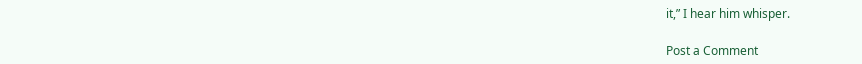it,” I hear him whisper.

Post a Comment